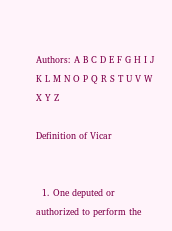Authors: A B C D E F G H I J K L M N O P Q R S T U V W X Y Z

Definition of Vicar


  1. One deputed or authorized to perform the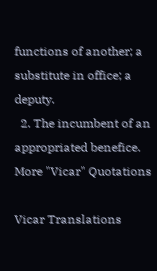functions of another; a substitute in office; a deputy.
  2. The incumbent of an appropriated benefice.
More "Vicar" Quotations

Vicar Translations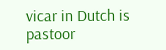vicar in Dutch is pastoor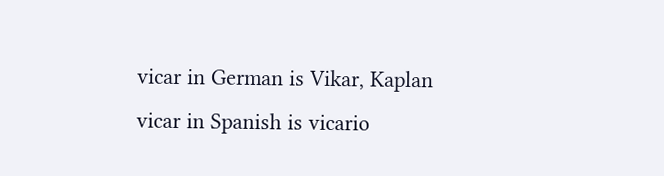vicar in German is Vikar, Kaplan
vicar in Spanish is vicario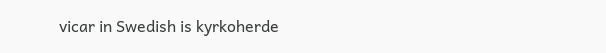vicar in Swedish is kyrkoherde